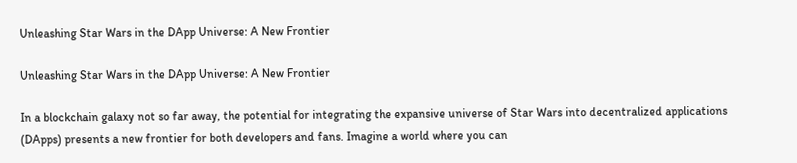Unleashing Star Wars in the DApp Universe: A New Frontier

Unleashing Star Wars in the DApp Universe: A New Frontier

In a blockchain galaxy not so far away, the potential for integrating the expansive universe of Star Wars into decentralized applications (DApps) presents a new frontier for both developers and fans. Imagine a world where you can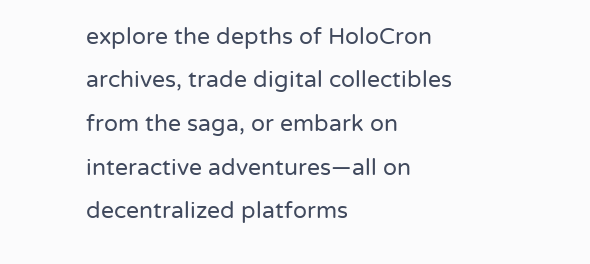explore the depths of HoloCron archives, trade digital collectibles from the saga, or embark on interactive adventures—all on decentralized platforms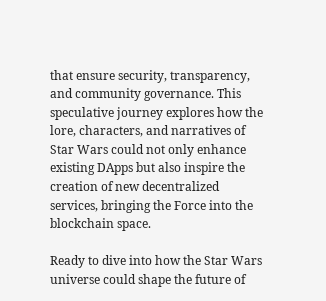that ensure security, transparency, and community governance. This speculative journey explores how the lore, characters, and narratives of Star Wars could not only enhance existing DApps but also inspire the creation of new decentralized services, bringing the Force into the blockchain space.

Ready to dive into how the Star Wars universe could shape the future of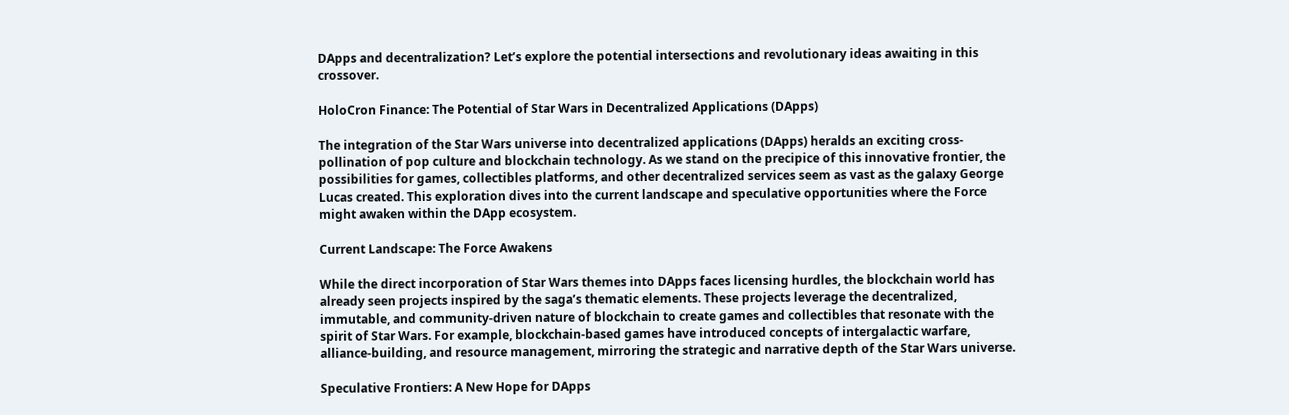DApps and decentralization? Let’s explore the potential intersections and revolutionary ideas awaiting in this crossover.

HoloCron Finance: The Potential of Star Wars in Decentralized Applications (DApps)

The integration of the Star Wars universe into decentralized applications (DApps) heralds an exciting cross-pollination of pop culture and blockchain technology. As we stand on the precipice of this innovative frontier, the possibilities for games, collectibles platforms, and other decentralized services seem as vast as the galaxy George Lucas created. This exploration dives into the current landscape and speculative opportunities where the Force might awaken within the DApp ecosystem.

Current Landscape: The Force Awakens

While the direct incorporation of Star Wars themes into DApps faces licensing hurdles, the blockchain world has already seen projects inspired by the saga’s thematic elements. These projects leverage the decentralized, immutable, and community-driven nature of blockchain to create games and collectibles that resonate with the spirit of Star Wars. For example, blockchain-based games have introduced concepts of intergalactic warfare, alliance-building, and resource management, mirroring the strategic and narrative depth of the Star Wars universe.

Speculative Frontiers: A New Hope for DApps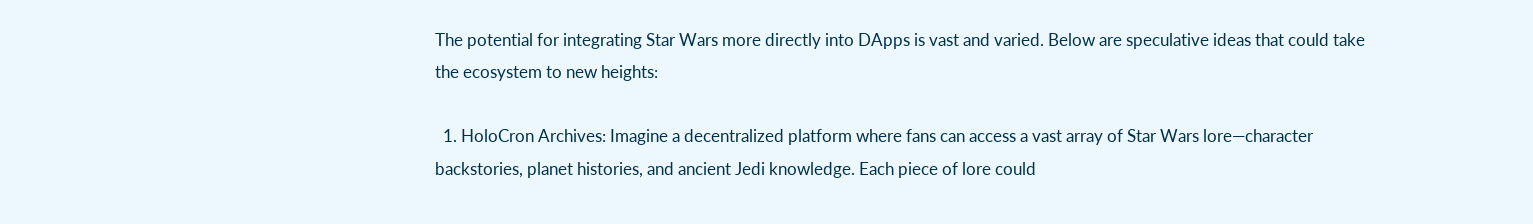The potential for integrating Star Wars more directly into DApps is vast and varied. Below are speculative ideas that could take the ecosystem to new heights:

  1. HoloCron Archives: Imagine a decentralized platform where fans can access a vast array of Star Wars lore—character backstories, planet histories, and ancient Jedi knowledge. Each piece of lore could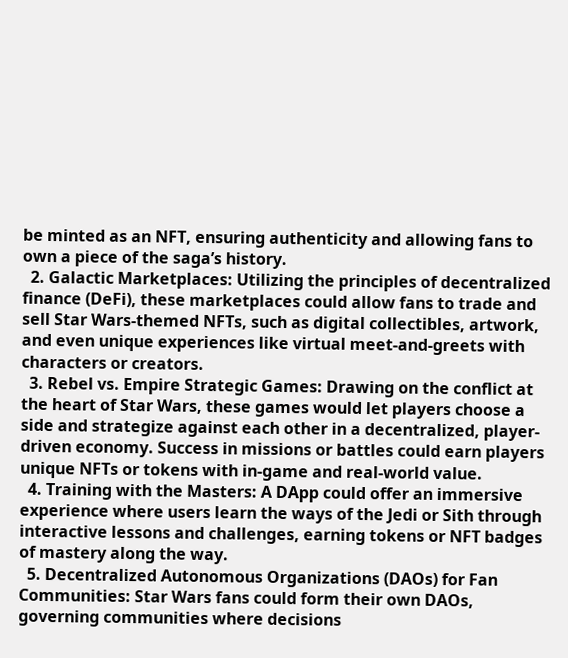be minted as an NFT, ensuring authenticity and allowing fans to own a piece of the saga’s history.
  2. Galactic Marketplaces: Utilizing the principles of decentralized finance (DeFi), these marketplaces could allow fans to trade and sell Star Wars-themed NFTs, such as digital collectibles, artwork, and even unique experiences like virtual meet-and-greets with characters or creators.
  3. Rebel vs. Empire Strategic Games: Drawing on the conflict at the heart of Star Wars, these games would let players choose a side and strategize against each other in a decentralized, player-driven economy. Success in missions or battles could earn players unique NFTs or tokens with in-game and real-world value.
  4. Training with the Masters: A DApp could offer an immersive experience where users learn the ways of the Jedi or Sith through interactive lessons and challenges, earning tokens or NFT badges of mastery along the way.
  5. Decentralized Autonomous Organizations (DAOs) for Fan Communities: Star Wars fans could form their own DAOs, governing communities where decisions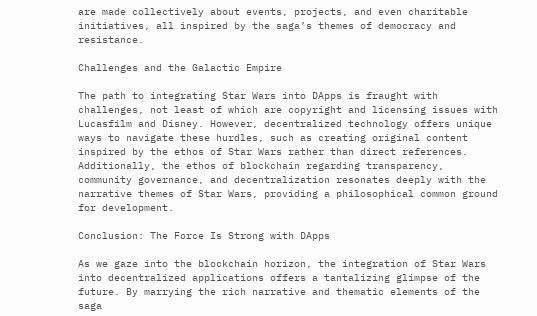are made collectively about events, projects, and even charitable initiatives, all inspired by the saga’s themes of democracy and resistance.

Challenges and the Galactic Empire

The path to integrating Star Wars into DApps is fraught with challenges, not least of which are copyright and licensing issues with Lucasfilm and Disney. However, decentralized technology offers unique ways to navigate these hurdles, such as creating original content inspired by the ethos of Star Wars rather than direct references. Additionally, the ethos of blockchain regarding transparency, community governance, and decentralization resonates deeply with the narrative themes of Star Wars, providing a philosophical common ground for development.

Conclusion: The Force Is Strong with DApps

As we gaze into the blockchain horizon, the integration of Star Wars into decentralized applications offers a tantalizing glimpse of the future. By marrying the rich narrative and thematic elements of the saga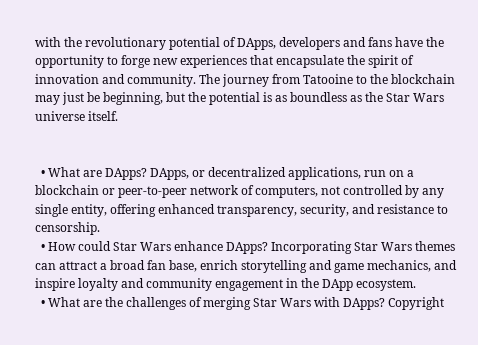with the revolutionary potential of DApps, developers and fans have the opportunity to forge new experiences that encapsulate the spirit of innovation and community. The journey from Tatooine to the blockchain may just be beginning, but the potential is as boundless as the Star Wars universe itself.


  • What are DApps? DApps, or decentralized applications, run on a blockchain or peer-to-peer network of computers, not controlled by any single entity, offering enhanced transparency, security, and resistance to censorship.
  • How could Star Wars enhance DApps? Incorporating Star Wars themes can attract a broad fan base, enrich storytelling and game mechanics, and inspire loyalty and community engagement in the DApp ecosystem.
  • What are the challenges of merging Star Wars with DApps? Copyright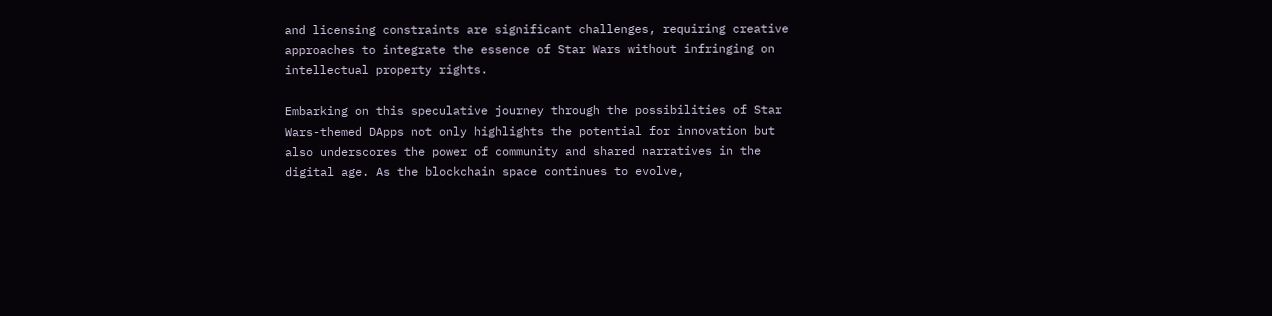and licensing constraints are significant challenges, requiring creative approaches to integrate the essence of Star Wars without infringing on intellectual property rights.

Embarking on this speculative journey through the possibilities of Star Wars-themed DApps not only highlights the potential for innovation but also underscores the power of community and shared narratives in the digital age. As the blockchain space continues to evolve,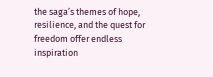the saga’s themes of hope, resilience, and the quest for freedom offer endless inspiration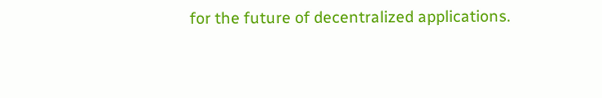for the future of decentralized applications.